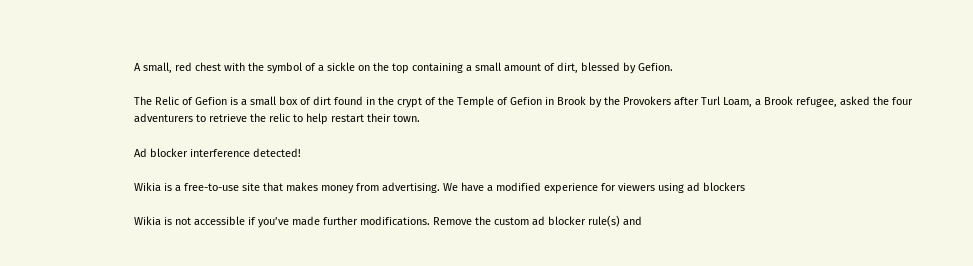A small, red chest with the symbol of a sickle on the top containing a small amount of dirt, blessed by Gefion.

The Relic of Gefion is a small box of dirt found in the crypt of the Temple of Gefion in Brook by the Provokers after Turl Loam, a Brook refugee, asked the four adventurers to retrieve the relic to help restart their town.

Ad blocker interference detected!

Wikia is a free-to-use site that makes money from advertising. We have a modified experience for viewers using ad blockers

Wikia is not accessible if you’ve made further modifications. Remove the custom ad blocker rule(s) and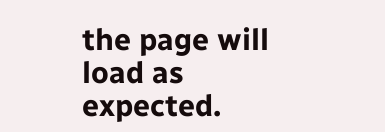the page will load as expected.